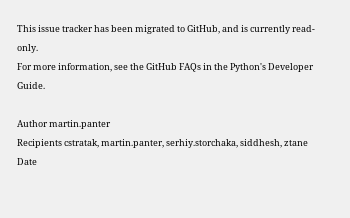This issue tracker has been migrated to GitHub, and is currently read-only.
For more information, see the GitHub FAQs in the Python's Developer Guide.

Author martin.panter
Recipients cstratak, martin.panter, serhiy.storchaka, siddhesh, ztane
Date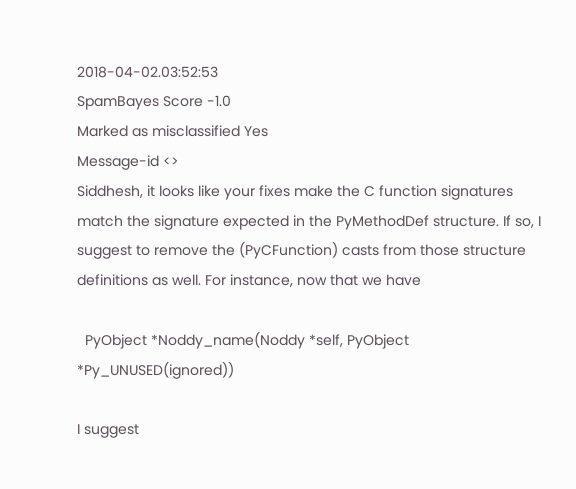2018-04-02.03:52:53
SpamBayes Score -1.0
Marked as misclassified Yes
Message-id <>
Siddhesh, it looks like your fixes make the C function signatures match the signature expected in the PyMethodDef structure. If so, I suggest to remove the (PyCFunction) casts from those structure definitions as well. For instance, now that we have

  PyObject *Noddy_name(Noddy *self, PyObject *Py_UNUSED(ignored))

I suggest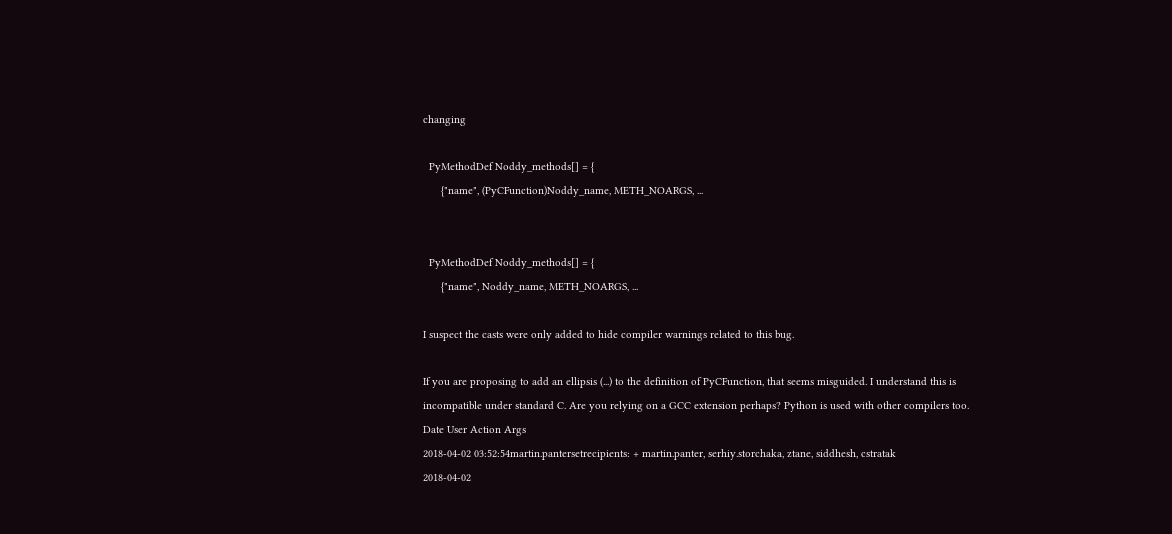changing

  PyMethodDef Noddy_methods[] = {
      {"name", (PyCFunction)Noddy_name, METH_NOARGS, ...


  PyMethodDef Noddy_methods[] = {
      {"name", Noddy_name, METH_NOARGS, ...

I suspect the casts were only added to hide compiler warnings related to this bug.

If you are proposing to add an ellipsis (...) to the definition of PyCFunction, that seems misguided. I understand this is incompatible under standard C. Are you relying on a GCC extension perhaps? Python is used with other compilers too.
Date User Action Args
2018-04-02 03:52:54martin.pantersetrecipients: + martin.panter, serhiy.storchaka, ztane, siddhesh, cstratak
2018-04-02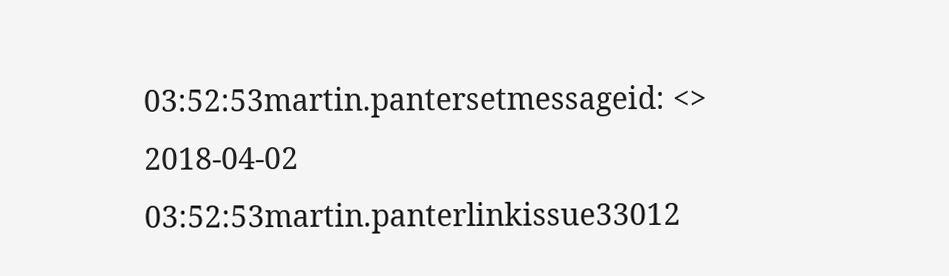03:52:53martin.pantersetmessageid: <>
2018-04-02 03:52:53martin.panterlinkissue33012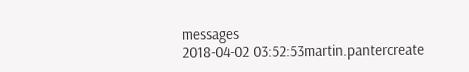messages
2018-04-02 03:52:53martin.pantercreate